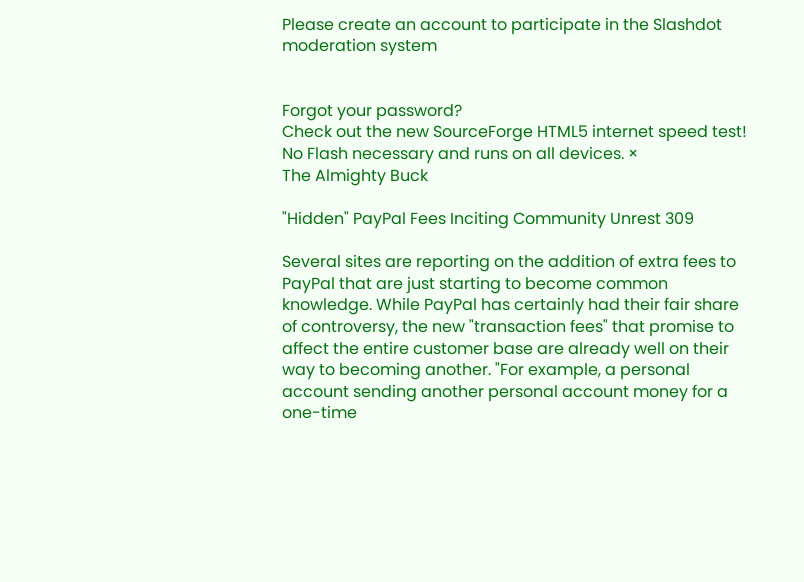Please create an account to participate in the Slashdot moderation system


Forgot your password?
Check out the new SourceForge HTML5 internet speed test! No Flash necessary and runs on all devices. ×
The Almighty Buck

"Hidden" PayPal Fees Inciting Community Unrest 309

Several sites are reporting on the addition of extra fees to PayPal that are just starting to become common knowledge. While PayPal has certainly had their fair share of controversy, the new "transaction fees" that promise to affect the entire customer base are already well on their way to becoming another. "For example, a personal account sending another personal account money for a one-time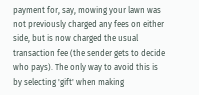payment for, say, mowing your lawn was not previously charged any fees on either side, but is now charged the usual transaction fee (the sender gets to decide who pays). The only way to avoid this is by selecting 'gift' when making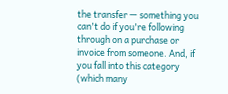the transfer — something you can't do if you're following through on a purchase or invoice from someone. And, if you fall into this category (which many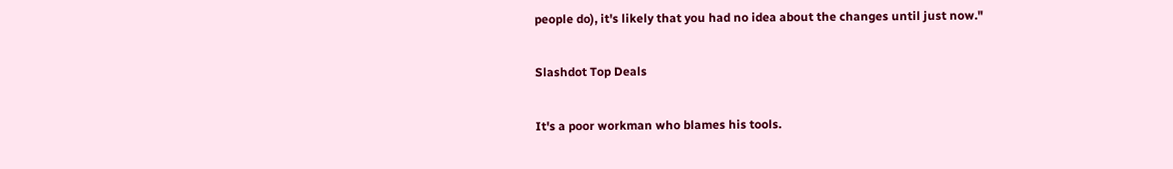people do), it's likely that you had no idea about the changes until just now."

Slashdot Top Deals

It's a poor workman who blames his tools.